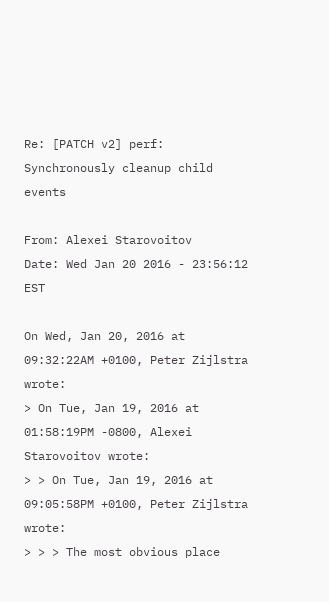Re: [PATCH v2] perf: Synchronously cleanup child events

From: Alexei Starovoitov
Date: Wed Jan 20 2016 - 23:56:12 EST

On Wed, Jan 20, 2016 at 09:32:22AM +0100, Peter Zijlstra wrote:
> On Tue, Jan 19, 2016 at 01:58:19PM -0800, Alexei Starovoitov wrote:
> > On Tue, Jan 19, 2016 at 09:05:58PM +0100, Peter Zijlstra wrote:
> > > The most obvious place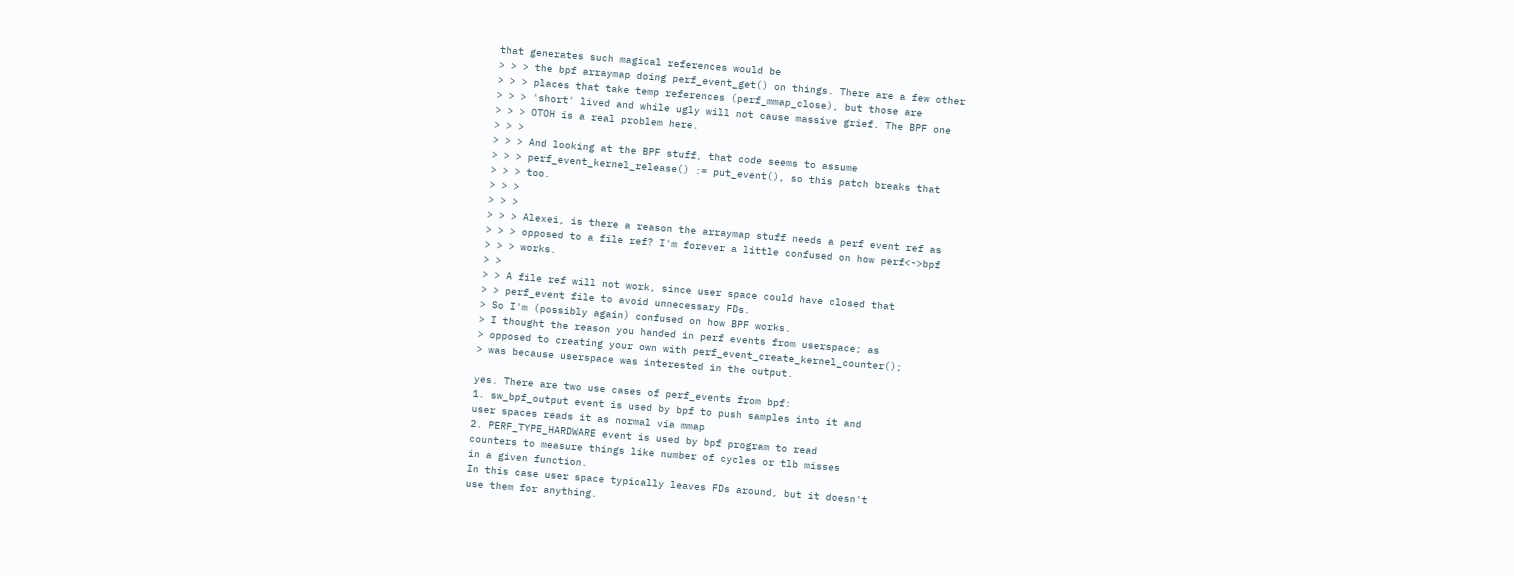that generates such magical references would be
> > > the bpf arraymap doing perf_event_get() on things. There are a few other
> > > places that take temp references (perf_mmap_close), but those are
> > > 'short' lived and while ugly will not cause massive grief. The BPF one
> > > OTOH is a real problem here.
> > >
> > > And looking at the BPF stuff, that code seems to assume
> > > perf_event_kernel_release() := put_event(), so this patch breaks that
> > > too.
> > >
> > >
> > > Alexei, is there a reason the arraymap stuff needs a perf event ref as
> > > opposed to a file ref? I'm forever a little confused on how perf<->bpf
> > > works.
> >
> > A file ref will not work, since user space could have closed that
> > perf_event file to avoid unnecessary FDs.
> So I'm (possibly again) confused on how BPF works.
> I thought the reason you handed in perf events from userspace; as
> opposed to creating your own with perf_event_create_kernel_counter();
> was because userspace was interested in the output.

yes. There are two use cases of perf_events from bpf:
1. sw_bpf_output event is used by bpf to push samples into it and
user spaces reads it as normal via mmap
2. PERF_TYPE_HARDWARE event is used by bpf program to read
counters to measure things like number of cycles or tlb misses
in a given function.
In this case user space typically leaves FDs around, but it doesn't
use them for anything.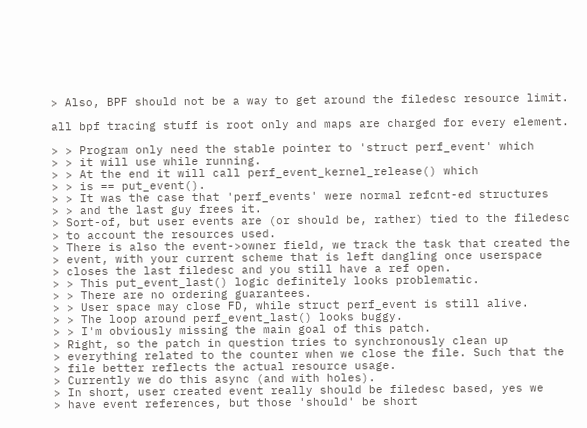> Also, BPF should not be a way to get around the filedesc resource limit.

all bpf tracing stuff is root only and maps are charged for every element.

> > Program only need the stable pointer to 'struct perf_event' which
> > it will use while running.
> > At the end it will call perf_event_kernel_release() which
> > is == put_event().
> > It was the case that 'perf_events' were normal refcnt-ed structures
> > and the last guy frees it.
> Sort-of, but user events are (or should be, rather) tied to the filedesc
> to account the resources used.
> There is also the event->owner field, we track the task that created the
> event, with your current scheme that is left dangling once userspace
> closes the last filedesc and you still have a ref open.
> > This put_event_last() logic definitely looks problematic.
> > There are no ordering guarantees.
> > User space may close FD, while struct perf_event is still alive.
> > The loop around perf_event_last() looks buggy.
> > I'm obviously missing the main goal of this patch.
> Right, so the patch in question tries to synchronously clean up
> everything related to the counter when we close the file. Such that the
> file better reflects the actual resource usage.
> Currently we do this async (and with holes).
> In short, user created event really should be filedesc based, yes we
> have event references, but those 'should' be short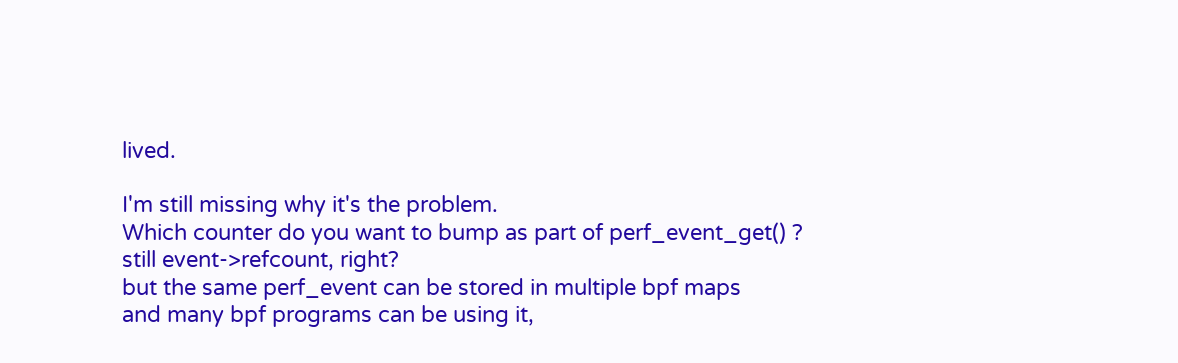lived.

I'm still missing why it's the problem.
Which counter do you want to bump as part of perf_event_get() ?
still event->refcount, right?
but the same perf_event can be stored in multiple bpf maps
and many bpf programs can be using it,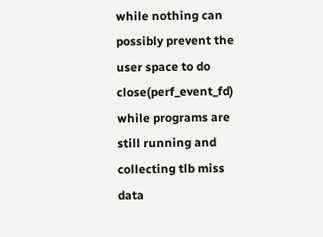while nothing can
possibly prevent the user space to do close(perf_event_fd)
while programs are still running and collecting tlb miss data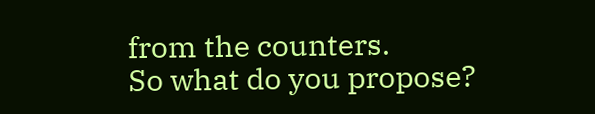from the counters.
So what do you propose?